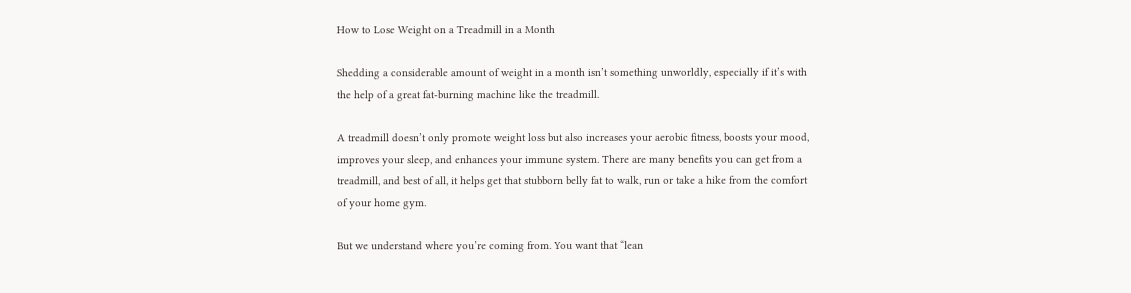How to Lose Weight on a Treadmill in a Month

Shedding a considerable amount of weight in a month isn’t something unworldly, especially if it’s with the help of a great fat-burning machine like the treadmill.

A treadmill doesn’t only promote weight loss but also increases your aerobic fitness, boosts your mood, improves your sleep, and enhances your immune system. There are many benefits you can get from a treadmill, and best of all, it helps get that stubborn belly fat to walk, run or take a hike from the comfort of your home gym.

But we understand where you’re coming from. You want that “lean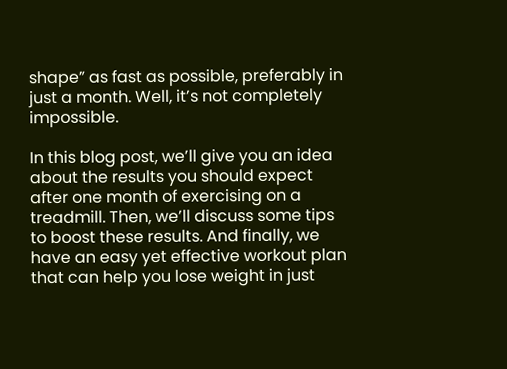shape” as fast as possible, preferably in just a month. Well, it’s not completely impossible.

In this blog post, we’ll give you an idea about the results you should expect after one month of exercising on a treadmill. Then, we’ll discuss some tips to boost these results. And finally, we have an easy yet effective workout plan that can help you lose weight in just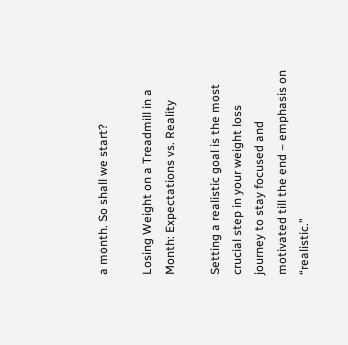a month. So shall we start?

Losing Weight on a Treadmill in a Month: Expectations vs. Reality

Setting a realistic goal is the most crucial step in your weight loss journey to stay focused and motivated till the end – emphasis on “realistic.”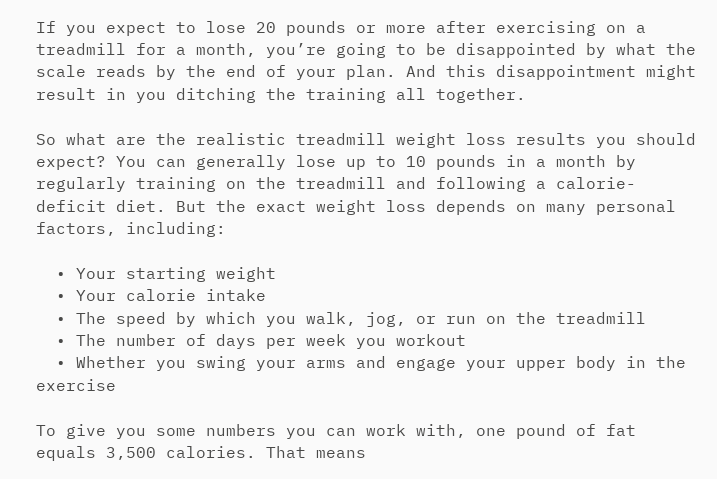If you expect to lose 20 pounds or more after exercising on a treadmill for a month, you’re going to be disappointed by what the scale reads by the end of your plan. And this disappointment might result in you ditching the training all together.

So what are the realistic treadmill weight loss results you should expect? You can generally lose up to 10 pounds in a month by regularly training on the treadmill and following a calorie-deficit diet. But the exact weight loss depends on many personal factors, including:

  • Your starting weight
  • Your calorie intake
  • The speed by which you walk, jog, or run on the treadmill
  • The number of days per week you workout
  • Whether you swing your arms and engage your upper body in the exercise

To give you some numbers you can work with, one pound of fat equals 3,500 calories. That means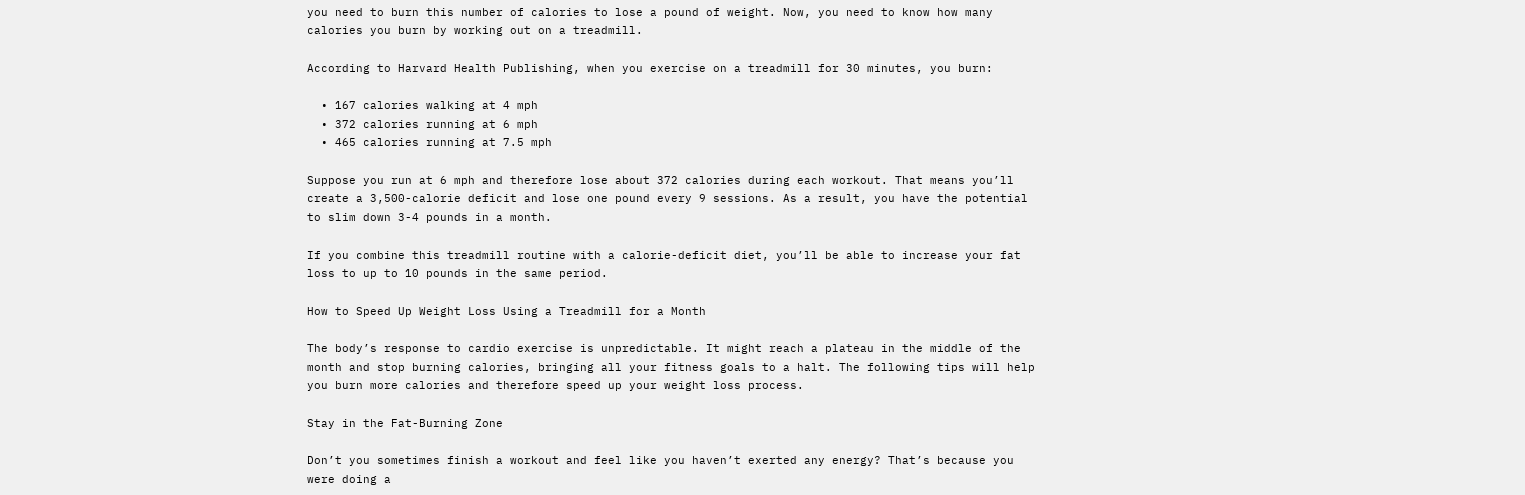you need to burn this number of calories to lose a pound of weight. Now, you need to know how many calories you burn by working out on a treadmill.

According to Harvard Health Publishing, when you exercise on a treadmill for 30 minutes, you burn:

  • 167 calories walking at 4 mph
  • 372 calories running at 6 mph
  • 465 calories running at 7.5 mph

Suppose you run at 6 mph and therefore lose about 372 calories during each workout. That means you’ll create a 3,500-calorie deficit and lose one pound every 9 sessions. As a result, you have the potential to slim down 3-4 pounds in a month.

If you combine this treadmill routine with a calorie-deficit diet, you’ll be able to increase your fat loss to up to 10 pounds in the same period.

How to Speed Up Weight Loss Using a Treadmill for a Month

The body’s response to cardio exercise is unpredictable. It might reach a plateau in the middle of the month and stop burning calories, bringing all your fitness goals to a halt. The following tips will help you burn more calories and therefore speed up your weight loss process.

Stay in the Fat-Burning Zone

Don’t you sometimes finish a workout and feel like you haven’t exerted any energy? That’s because you were doing a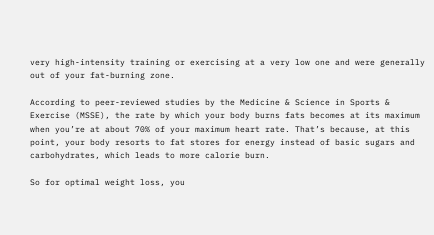very high-intensity training or exercising at a very low one and were generally out of your fat-burning zone.

According to peer-reviewed studies by the Medicine & Science in Sports & Exercise (MSSE), the rate by which your body burns fats becomes at its maximum when you’re at about 70% of your maximum heart rate. That’s because, at this point, your body resorts to fat stores for energy instead of basic sugars and carbohydrates, which leads to more calorie burn.

So for optimal weight loss, you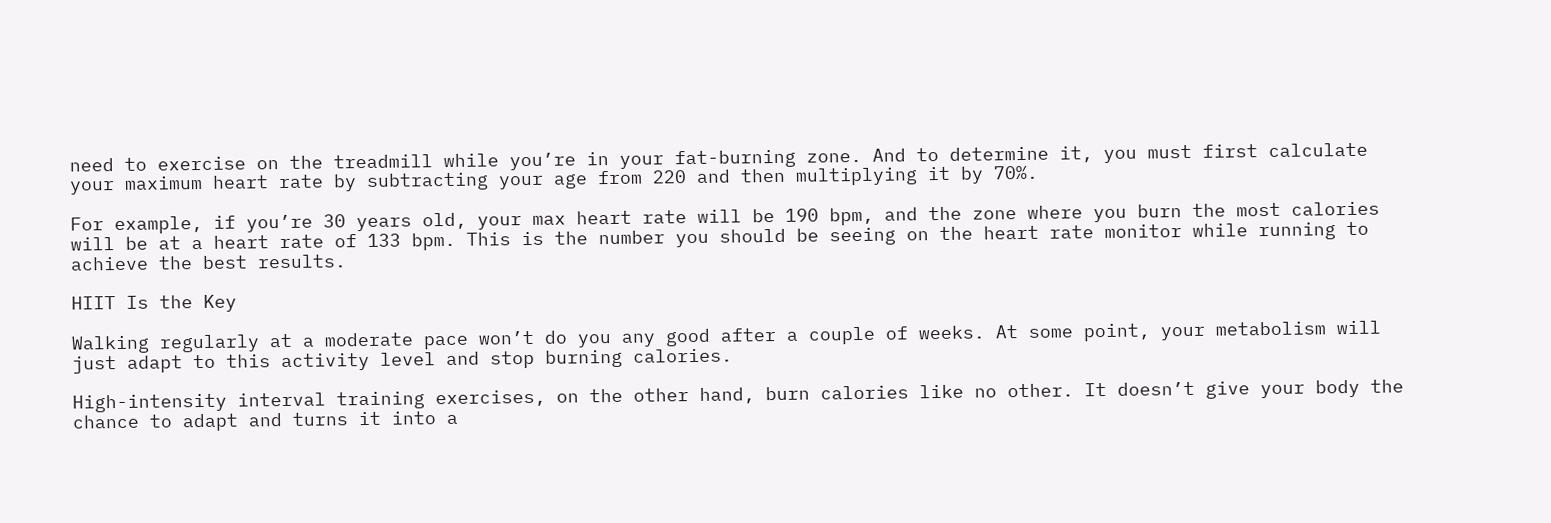need to exercise on the treadmill while you’re in your fat-burning zone. And to determine it, you must first calculate your maximum heart rate by subtracting your age from 220 and then multiplying it by 70%.

For example, if you’re 30 years old, your max heart rate will be 190 bpm, and the zone where you burn the most calories will be at a heart rate of 133 bpm. This is the number you should be seeing on the heart rate monitor while running to achieve the best results.

HIIT Is the Key

Walking regularly at a moderate pace won’t do you any good after a couple of weeks. At some point, your metabolism will just adapt to this activity level and stop burning calories.

High-intensity interval training exercises, on the other hand, burn calories like no other. It doesn’t give your body the chance to adapt and turns it into a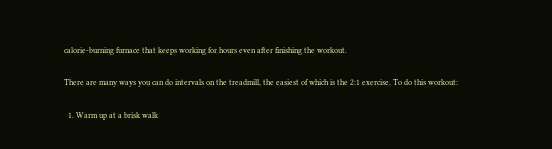calorie-burning furnace that keeps working for hours even after finishing the workout.

There are many ways you can do intervals on the treadmill, the easiest of which is the 2:1 exercise. To do this workout:

  1. Warm up at a brisk walk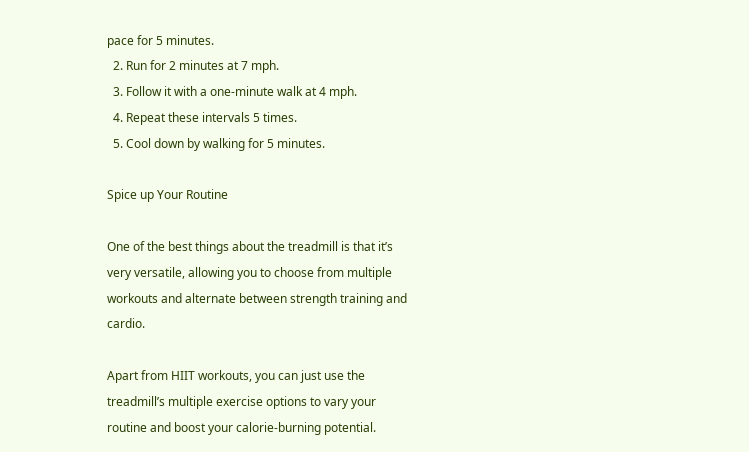pace for 5 minutes.
  2. Run for 2 minutes at 7 mph.
  3. Follow it with a one-minute walk at 4 mph.
  4. Repeat these intervals 5 times.
  5. Cool down by walking for 5 minutes.

Spice up Your Routine

One of the best things about the treadmill is that it’s very versatile, allowing you to choose from multiple workouts and alternate between strength training and cardio.

Apart from HIIT workouts, you can just use the treadmill’s multiple exercise options to vary your routine and boost your calorie-burning potential.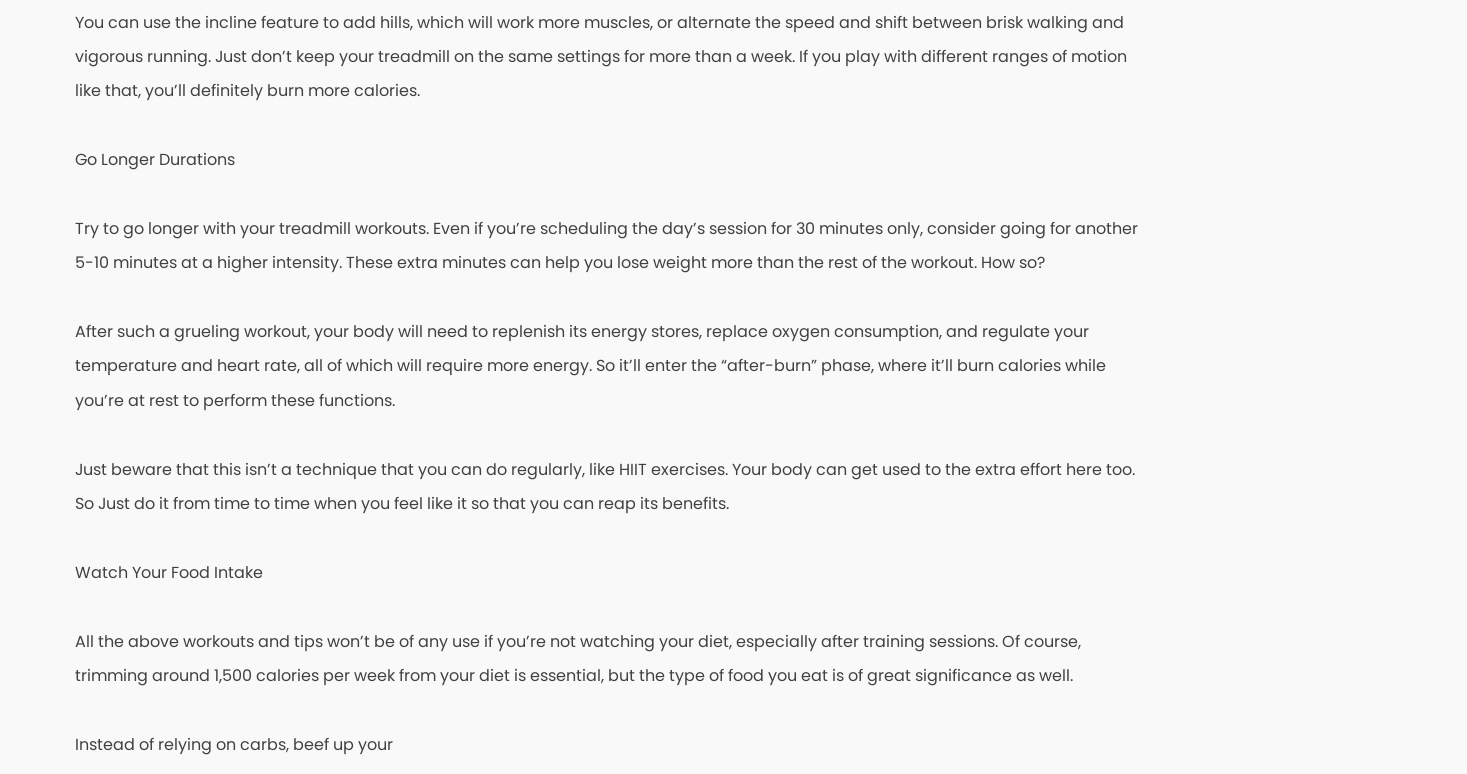You can use the incline feature to add hills, which will work more muscles, or alternate the speed and shift between brisk walking and vigorous running. Just don’t keep your treadmill on the same settings for more than a week. If you play with different ranges of motion like that, you’ll definitely burn more calories.

Go Longer Durations

Try to go longer with your treadmill workouts. Even if you’re scheduling the day’s session for 30 minutes only, consider going for another 5-10 minutes at a higher intensity. These extra minutes can help you lose weight more than the rest of the workout. How so?

After such a grueling workout, your body will need to replenish its energy stores, replace oxygen consumption, and regulate your temperature and heart rate, all of which will require more energy. So it’ll enter the “after-burn” phase, where it’ll burn calories while you’re at rest to perform these functions.

Just beware that this isn’t a technique that you can do regularly, like HIIT exercises. Your body can get used to the extra effort here too. So Just do it from time to time when you feel like it so that you can reap its benefits.

Watch Your Food Intake

All the above workouts and tips won’t be of any use if you’re not watching your diet, especially after training sessions. Of course, trimming around 1,500 calories per week from your diet is essential, but the type of food you eat is of great significance as well.

Instead of relying on carbs, beef up your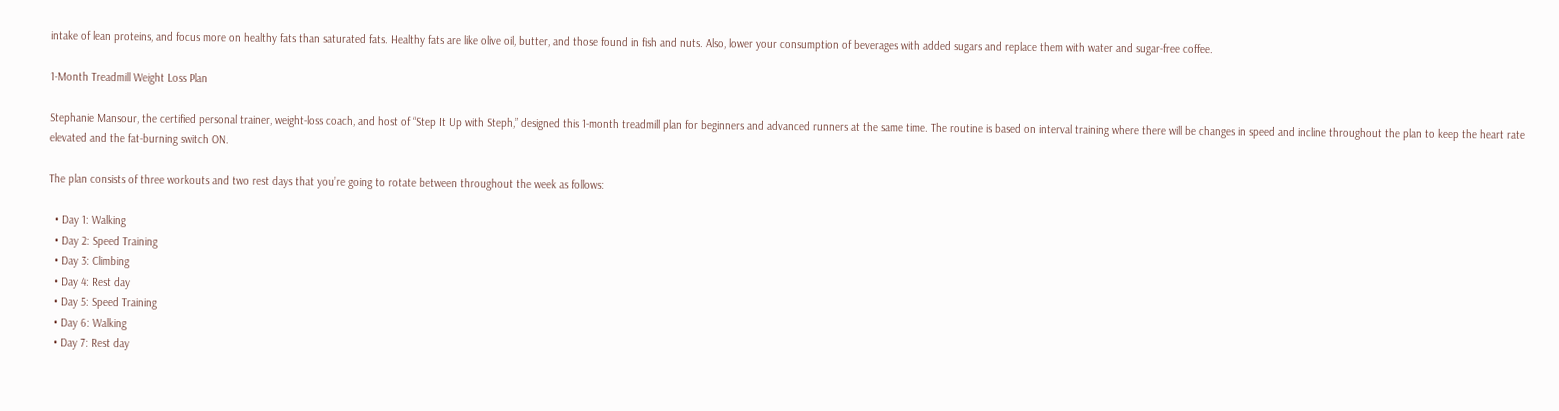intake of lean proteins, and focus more on healthy fats than saturated fats. Healthy fats are like olive oil, butter, and those found in fish and nuts. Also, lower your consumption of beverages with added sugars and replace them with water and sugar-free coffee.

1-Month Treadmill Weight Loss Plan

Stephanie Mansour, the certified personal trainer, weight-loss coach, and host of “Step It Up with Steph,” designed this 1-month treadmill plan for beginners and advanced runners at the same time. The routine is based on interval training where there will be changes in speed and incline throughout the plan to keep the heart rate elevated and the fat-burning switch ON.

The plan consists of three workouts and two rest days that you’re going to rotate between throughout the week as follows:

  • Day 1: Walking
  • Day 2: Speed Training
  • Day 3: Climbing
  • Day 4: Rest day
  • Day 5: Speed Training
  • Day 6: Walking
  • Day 7: Rest day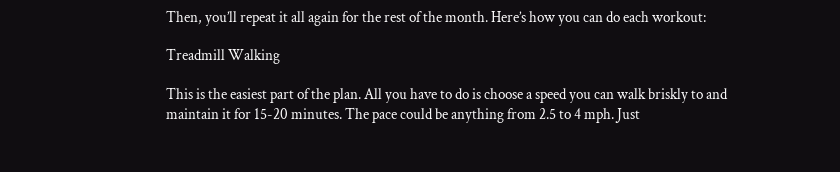Then, you’ll repeat it all again for the rest of the month. Here’s how you can do each workout:

Treadmill Walking

This is the easiest part of the plan. All you have to do is choose a speed you can walk briskly to and maintain it for 15-20 minutes. The pace could be anything from 2.5 to 4 mph. Just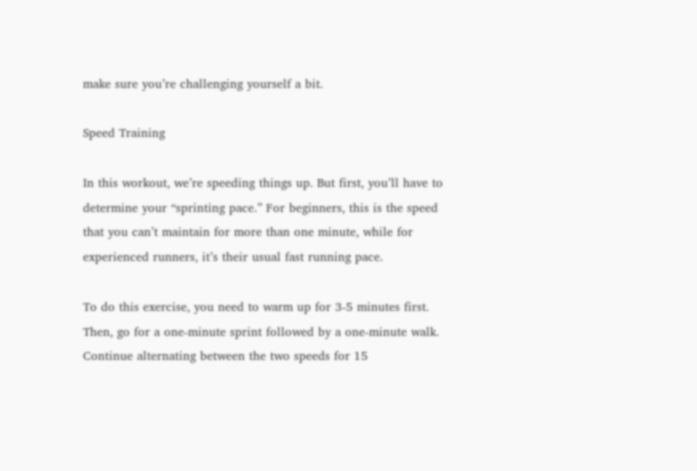make sure you’re challenging yourself a bit.

Speed Training

In this workout, we’re speeding things up. But first, you’ll have to determine your “sprinting pace.” For beginners, this is the speed that you can’t maintain for more than one minute, while for experienced runners, it’s their usual fast running pace.

To do this exercise, you need to warm up for 3-5 minutes first. Then, go for a one-minute sprint followed by a one-minute walk. Continue alternating between the two speeds for 15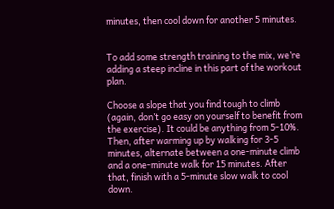minutes, then cool down for another 5 minutes.


To add some strength training to the mix, we’re adding a steep incline in this part of the workout plan.

Choose a slope that you find tough to climb (again, don’t go easy on yourself to benefit from the exercise). It could be anything from 5-10%. Then, after warming up by walking for 3-5 minutes, alternate between a one-minute climb and a one-minute walk for 15 minutes. After that, finish with a 5-minute slow walk to cool down.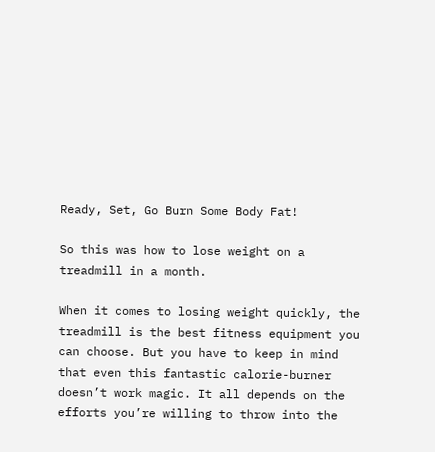Ready, Set, Go Burn Some Body Fat!

So this was how to lose weight on a treadmill in a month.

When it comes to losing weight quickly, the treadmill is the best fitness equipment you can choose. But you have to keep in mind that even this fantastic calorie-burner doesn’t work magic. It all depends on the efforts you’re willing to throw into the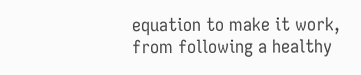equation to make it work, from following a healthy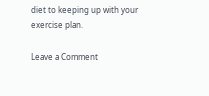diet to keeping up with your exercise plan.

Leave a Comment